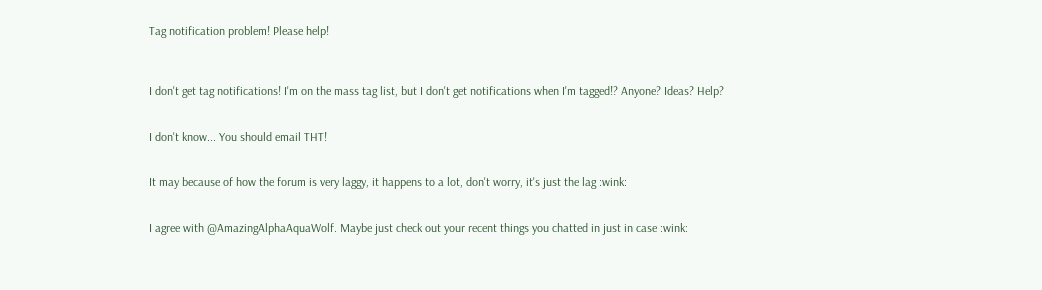Tag notification problem! Please help!



I don't get tag notifications! I'm on the mass tag list, but I don't get notifications when I'm tagged!? Anyone? Ideas? Help?


I don't know... You should email THT!


It may because of how the forum is very laggy, it happens to a lot, don't worry, it's just the lag :wink:


I agree with @AmazingAlphaAquaWolf. Maybe just check out your recent things you chatted in just in case :wink: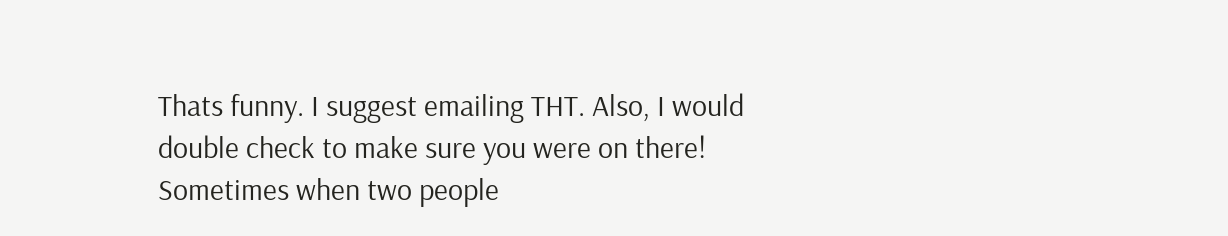Thats funny. I suggest emailing THT. Also, I would double check to make sure you were on there! Sometimes when two people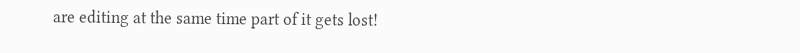are editing at the same time part of it gets lost!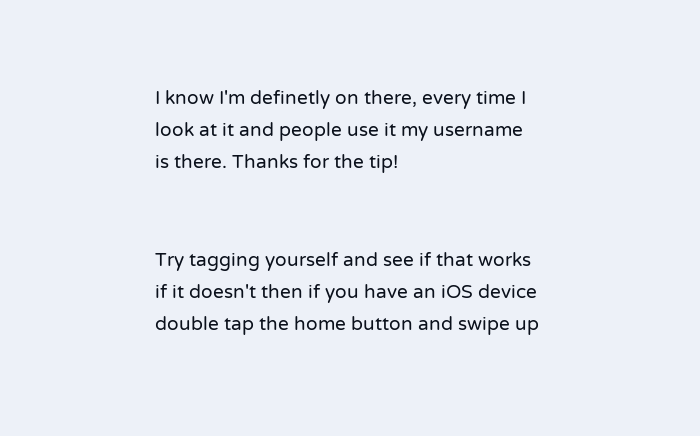I know I'm definetly on there, every time I look at it and people use it my username is there. Thanks for the tip!


Try tagging yourself and see if that works if it doesn't then if you have an iOS device double tap the home button and swipe up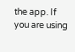the app. If you are using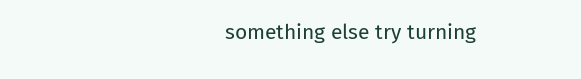something else try turning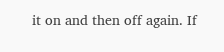it on and then off again. If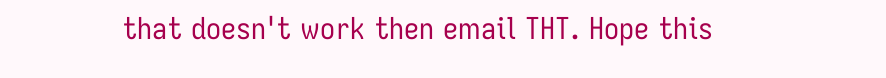that doesn't work then email THT. Hope this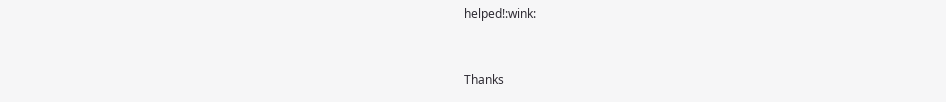helped!:wink:


Thanks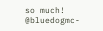so much! @bluedogmc-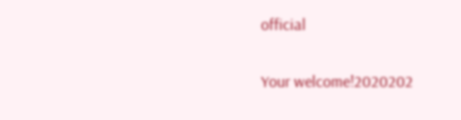official


Your welcome!2020202